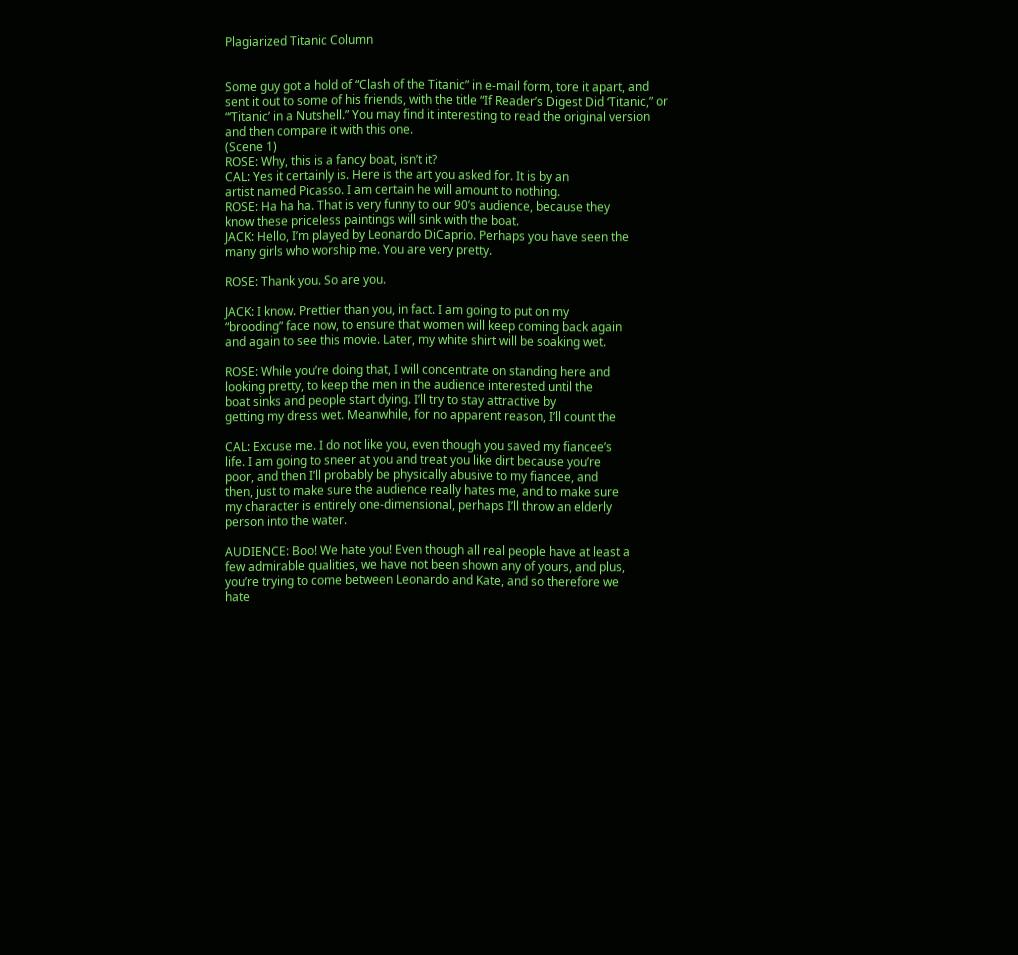Plagiarized Titanic Column


Some guy got a hold of “Clash of the Titanic” in e-mail form, tore it apart, and sent it out to some of his friends, with the title “If Reader’s Digest Did ‘Titanic,” or “‘Titanic’ in a Nutshell.” You may find it interesting to read the original version and then compare it with this one.
(Scene 1)
ROSE: Why, this is a fancy boat, isn’t it?
CAL: Yes it certainly is. Here is the art you asked for. It is by an
artist named Picasso. I am certain he will amount to nothing.
ROSE: Ha ha ha. That is very funny to our 90’s audience, because they
know these priceless paintings will sink with the boat.
JACK: Hello, I’m played by Leonardo DiCaprio. Perhaps you have seen the
many girls who worship me. You are very pretty.

ROSE: Thank you. So are you.

JACK: I know. Prettier than you, in fact. I am going to put on my
“brooding” face now, to ensure that women will keep coming back again
and again to see this movie. Later, my white shirt will be soaking wet.

ROSE: While you’re doing that, I will concentrate on standing here and
looking pretty, to keep the men in the audience interested until the
boat sinks and people start dying. I’ll try to stay attractive by
getting my dress wet. Meanwhile, for no apparent reason, I’ll count the

CAL: Excuse me. I do not like you, even though you saved my fiancee’s
life. I am going to sneer at you and treat you like dirt because you’re
poor, and then I’ll probably be physically abusive to my fiancee, and
then, just to make sure the audience really hates me, and to make sure
my character is entirely one-dimensional, perhaps I’ll throw an elderly
person into the water.

AUDIENCE: Boo! We hate you! Even though all real people have at least a
few admirable qualities, we have not been shown any of yours, and plus,
you’re trying to come between Leonardo and Kate, and so therefore we
hate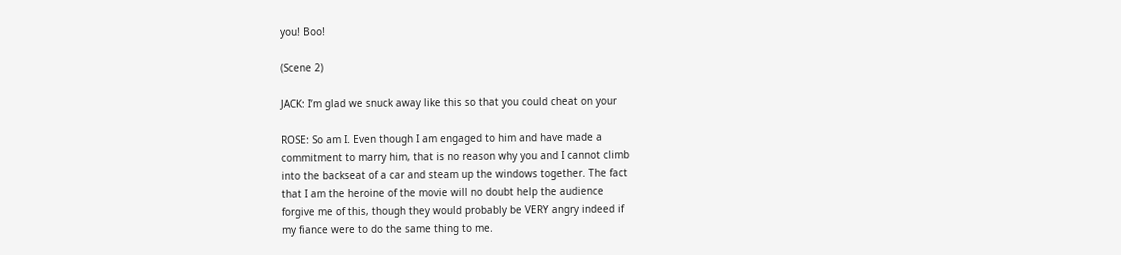you! Boo!

(Scene 2)

JACK: I’m glad we snuck away like this so that you could cheat on your

ROSE: So am I. Even though I am engaged to him and have made a
commitment to marry him, that is no reason why you and I cannot climb
into the backseat of a car and steam up the windows together. The fact
that I am the heroine of the movie will no doubt help the audience
forgive me of this, though they would probably be VERY angry indeed if
my fiance were to do the same thing to me.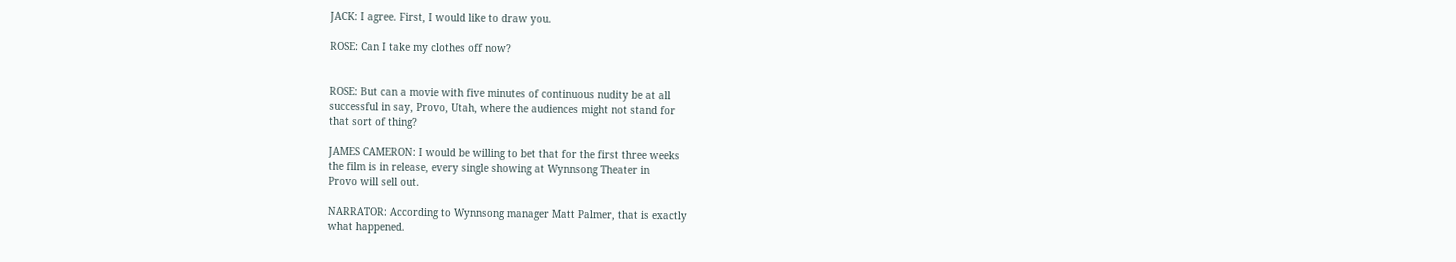JACK: I agree. First, I would like to draw you.

ROSE: Can I take my clothes off now?


ROSE: But can a movie with five minutes of continuous nudity be at all
successful in say, Provo, Utah, where the audiences might not stand for
that sort of thing?

JAMES CAMERON: I would be willing to bet that for the first three weeks
the film is in release, every single showing at Wynnsong Theater in
Provo will sell out.

NARRATOR: According to Wynnsong manager Matt Palmer, that is exactly
what happened.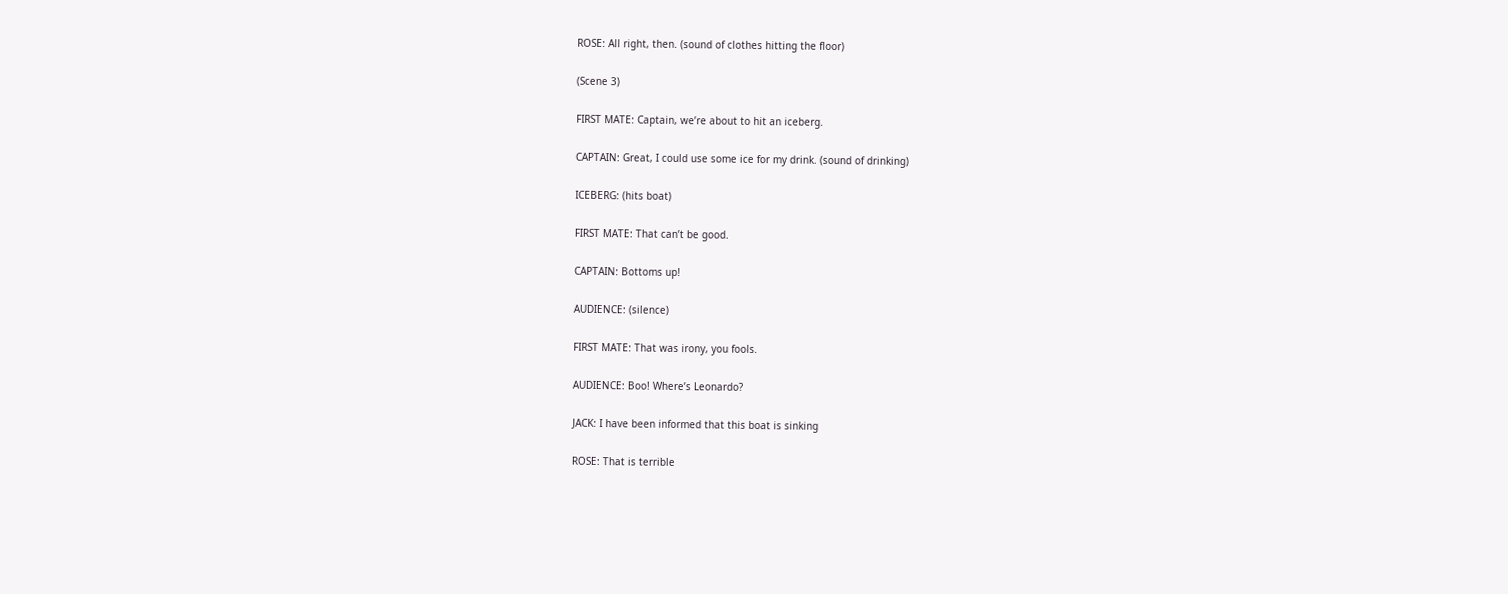ROSE: All right, then. (sound of clothes hitting the floor)

(Scene 3)

FIRST MATE: Captain, we’re about to hit an iceberg.

CAPTAIN: Great, I could use some ice for my drink. (sound of drinking)

ICEBERG: (hits boat)

FIRST MATE: That can’t be good.

CAPTAIN: Bottoms up!

AUDIENCE: (silence)

FIRST MATE: That was irony, you fools.

AUDIENCE: Boo! Where’s Leonardo?

JACK: I have been informed that this boat is sinking

ROSE: That is terrible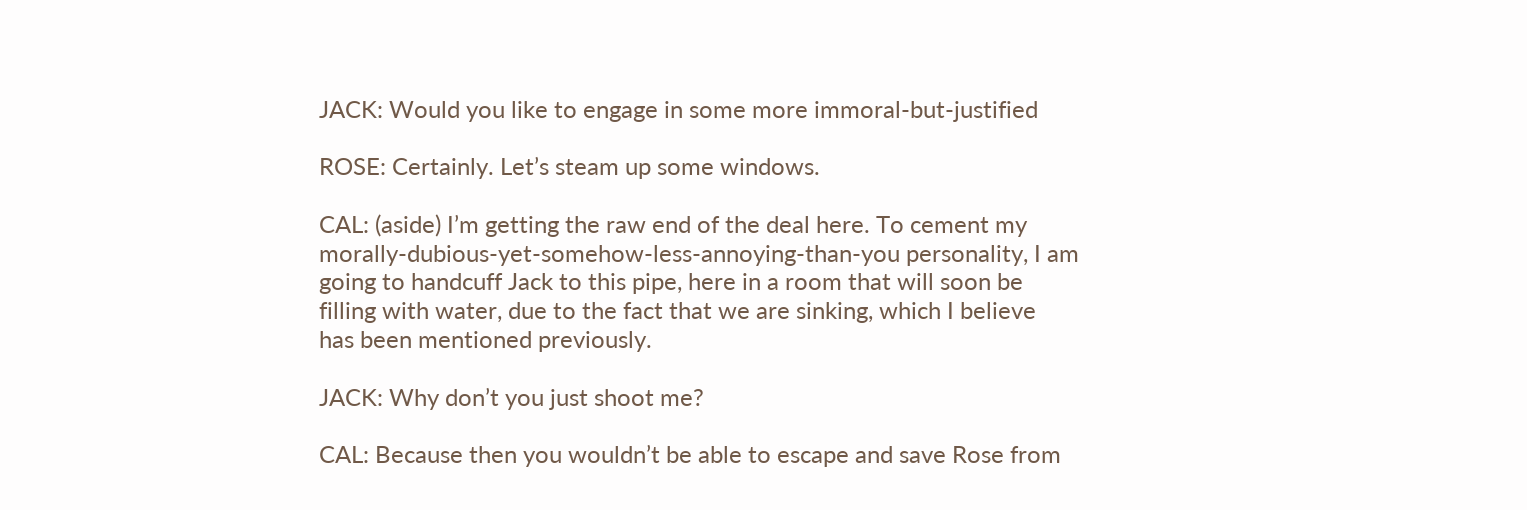JACK: Would you like to engage in some more immoral-but-justified

ROSE: Certainly. Let’s steam up some windows.

CAL: (aside) I’m getting the raw end of the deal here. To cement my
morally-dubious-yet-somehow-less-annoying-than-you personality, I am
going to handcuff Jack to this pipe, here in a room that will soon be
filling with water, due to the fact that we are sinking, which I believe
has been mentioned previously.

JACK: Why don’t you just shoot me?

CAL: Because then you wouldn’t be able to escape and save Rose from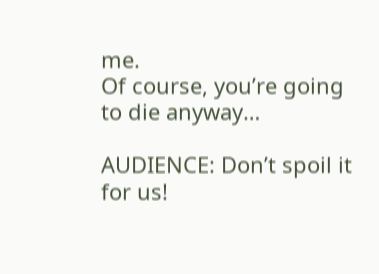me.
Of course, you’re going to die anyway…

AUDIENCE: Don’t spoil it for us!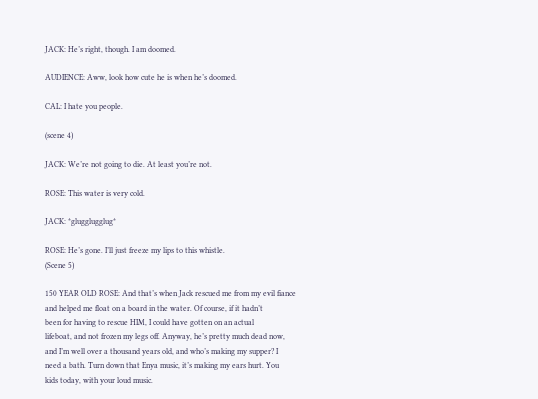JACK: He’s right, though. I am doomed.

AUDIENCE: Aww, look how cute he is when he’s doomed.

CAL: I hate you people.

(scene 4)

JACK: We’re not going to die. At least you’re not.

ROSE: This water is very cold.

JACK: *glugglugglug*

ROSE: He’s gone. I’ll just freeze my lips to this whistle.
(Scene 5)

150 YEAR OLD ROSE: And that’s when Jack rescued me from my evil fiance
and helped me float on a board in the water. Of course, if it hadn’t
been for having to rescue HIM, I could have gotten on an actual
lifeboat, and not frozen my legs off. Anyway, he’s pretty much dead now,
and I’m well over a thousand years old, and who’s making my supper? I
need a bath. Turn down that Enya music, it’s making my ears hurt. You
kids today, with your loud music.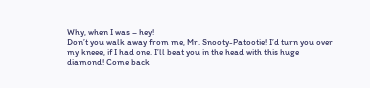Why, when I was – hey!
Don’t you walk away from me, Mr. Snooty-Patootie! I’d turn you over
my kneee, if I had one. I’ll beat you in the head with this huge
diamond! Come back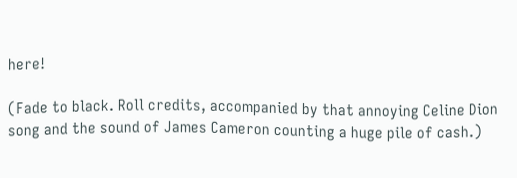here!

(Fade to black. Roll credits, accompanied by that annoying Celine Dion
song and the sound of James Cameron counting a huge pile of cash.)